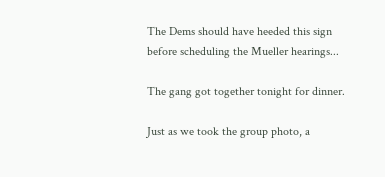The Dems should have heeded this sign before scheduling the Mueller hearings...

The gang got together tonight for dinner.

Just as we took the group photo, a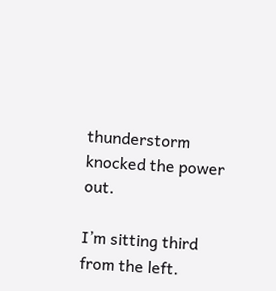thunderstorm knocked the power out.

I’m sitting third from the left.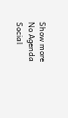Show more
No Agenda Social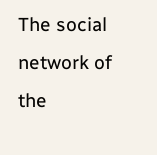The social network of the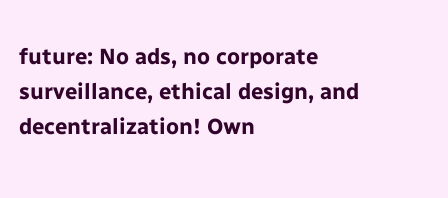future: No ads, no corporate surveillance, ethical design, and decentralization! Own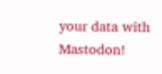your data with Mastodon!